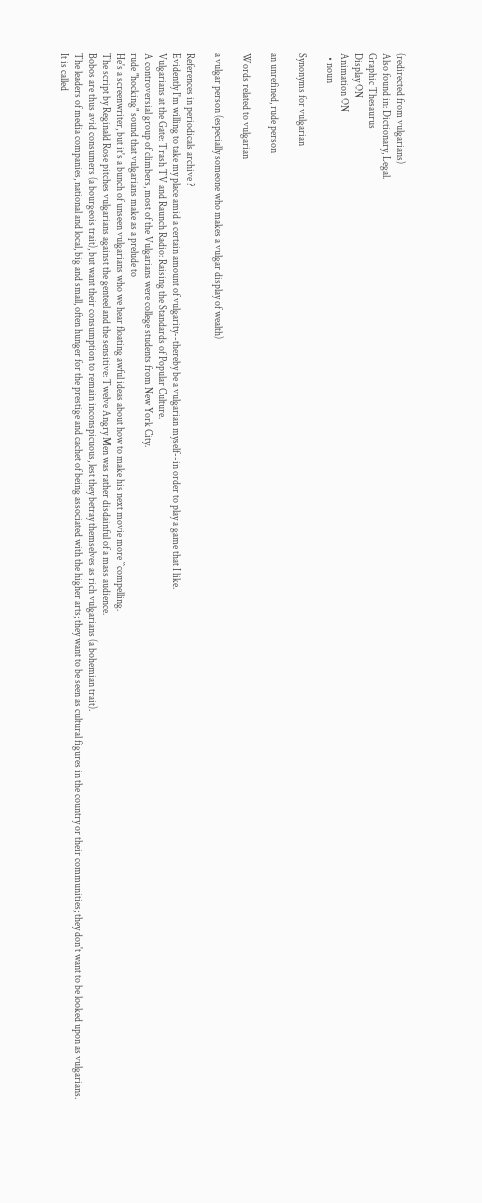(redirected from vulgarians)
Also found in: Dictionary, Legal.
Graphic Thesaurus
Display ON
Animation ON
  • noun

Synonyms for vulgarian

an unrefined, rude person

Words related to vulgarian

a vulgar person (especially someone who makes a vulgar display of wealth)

References in periodicals archive ?
Evidently I'm willing to take my place amid a certain amount of vulgarity--thereby be a vulgarian myself--in order to play a game that I like.
Vulgarians at the Gate: Trash TV and Raunch Radio: Raising the Standards of Popular Culture.
A controversial group of climbers, most of the Vulgarians were college students from New York City.
rude "hocking" sound that vulgarians make as a prelude to
He's a screenwriter, but it's a bunch of unseen vulgarians who we hear floating awful ideas about how to make his next movie more ``compelling.
The script by Reginald Rose pitches vulgarians against the genteel and the sensitive: Twelve Angry Men was rather disdainful of a mass audience.
Bobos are thus avid consumers (a bourgeois trait), but want their consumption to remain inconspicuous, lest they betray themselves as rich vulgarians (a bohemian trait).
The leaders of media companies, national and local, big and small, often hunger for the prestige and cachet of being associated with the higher arts; they want to be seen as cultural figures in the country or their communities; they don't want to be looked upon as vulgarians.
It is called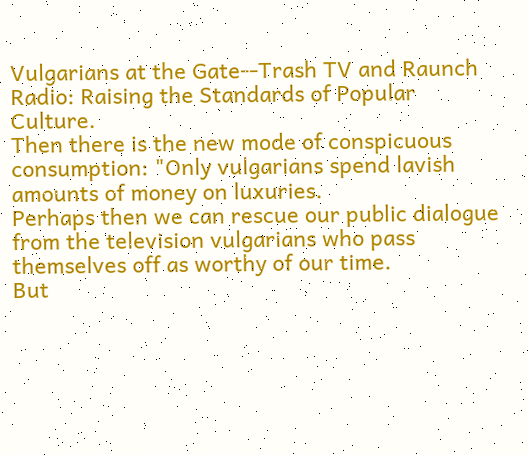Vulgarians at the Gate--Trash TV and Raunch Radio: Raising the Standards of Popular Culture.
Then there is the new mode of conspicuous consumption: "Only vulgarians spend lavish amounts of money on luxuries.
Perhaps then we can rescue our public dialogue from the television vulgarians who pass themselves off as worthy of our time.
But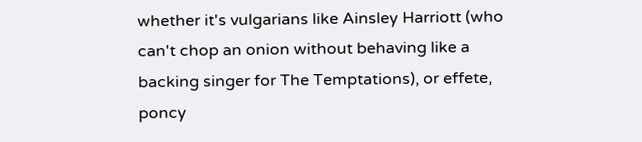whether it's vulgarians like Ainsley Harriott (who can't chop an onion without behaving like a backing singer for The Temptations), or effete, poncy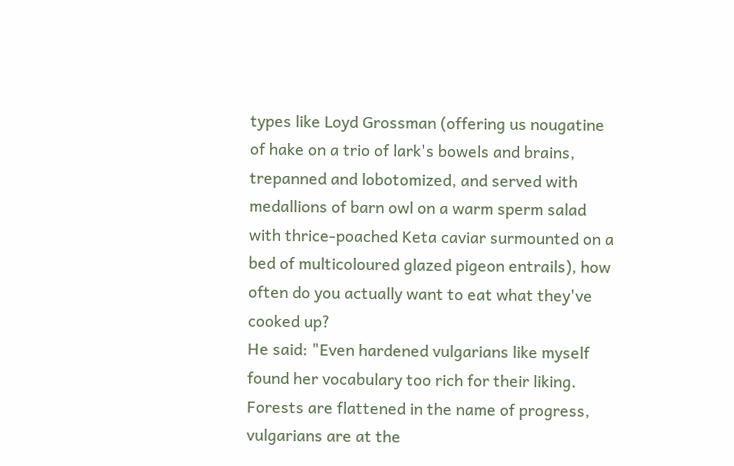types like Loyd Grossman (offering us nougatine of hake on a trio of lark's bowels and brains, trepanned and lobotomized, and served with medallions of barn owl on a warm sperm salad with thrice-poached Keta caviar surmounted on a bed of multicoloured glazed pigeon entrails), how often do you actually want to eat what they've cooked up?
He said: "Even hardened vulgarians like myself found her vocabulary too rich for their liking.
Forests are flattened in the name of progress, vulgarians are at the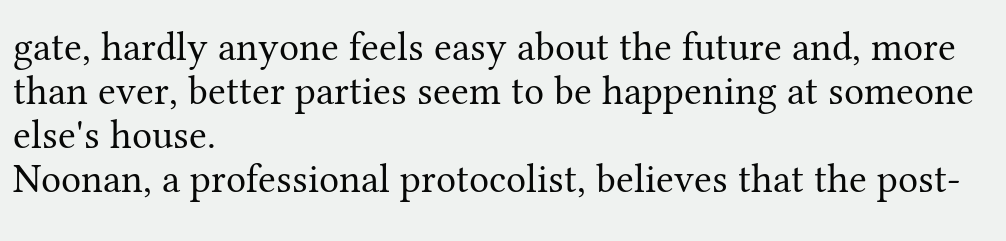gate, hardly anyone feels easy about the future and, more than ever, better parties seem to be happening at someone else's house.
Noonan, a professional protocolist, believes that the post-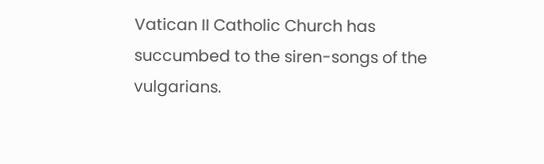Vatican II Catholic Church has succumbed to the siren-songs of the vulgarians.